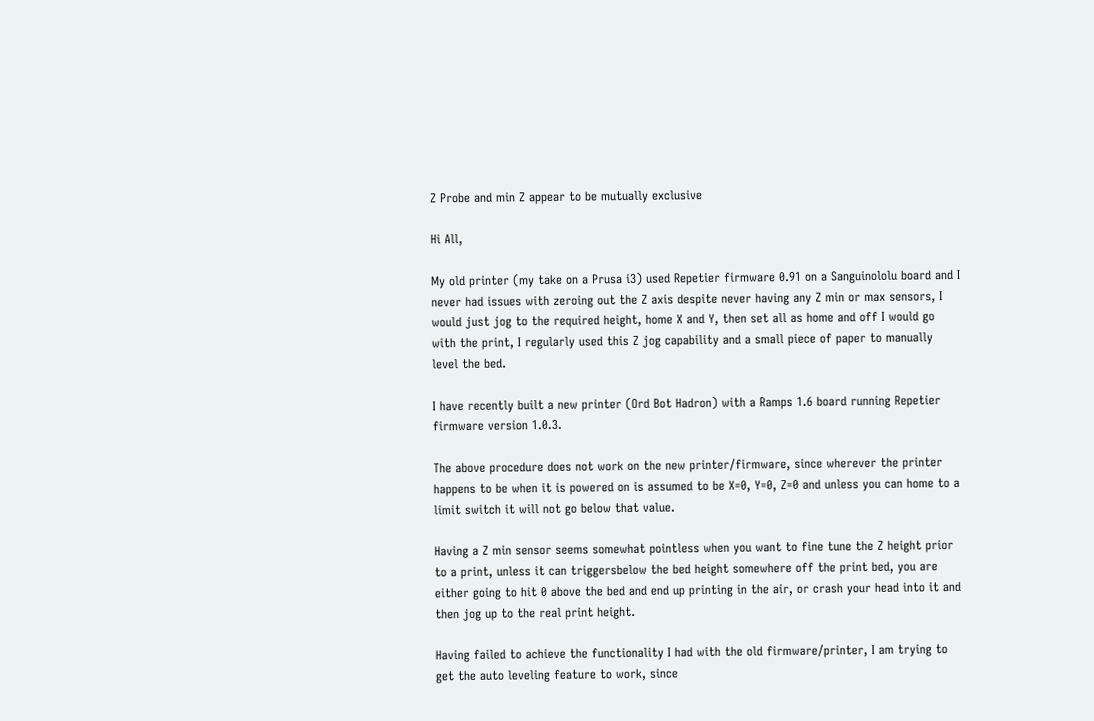Z Probe and min Z appear to be mutually exclusive

Hi All,

My old printer (my take on a Prusa i3) used Repetier firmware 0.91 on a Sanguinololu board and I never had issues with zeroing out the Z axis despite never having any Z min or max sensors, I would just jog to the required height, home X and Y, then set all as home and off I would go with the print, I regularly used this Z jog capability and a small piece of paper to manually level the bed.

I have recently built a new printer (Ord Bot Hadron) with a Ramps 1.6 board running Repetier firmware version 1.0.3.

The above procedure does not work on the new printer/firmware, since wherever the printer happens to be when it is powered on is assumed to be X=0, Y=0, Z=0 and unless you can home to a limit switch it will not go below that value.

Having a Z min sensor seems somewhat pointless when you want to fine tune the Z height prior to a print, unless it can triggersbelow the bed height somewhere off the print bed, you are either going to hit 0 above the bed and end up printing in the air, or crash your head into it and then jog up to the real print height.

Having failed to achieve the functionality I had with the old firmware/printer, I am trying to get the auto leveling feature to work, since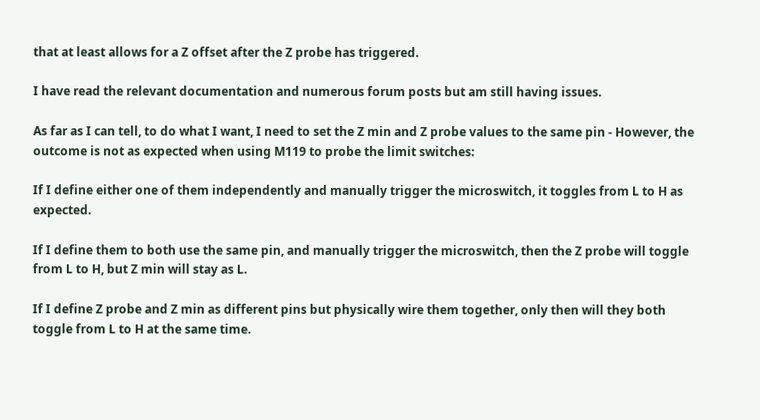that at least allows for a Z offset after the Z probe has triggered.

I have read the relevant documentation and numerous forum posts but am still having issues.

As far as I can tell, to do what I want, I need to set the Z min and Z probe values to the same pin - However, the outcome is not as expected when using M119 to probe the limit switches:

If I define either one of them independently and manually trigger the microswitch, it toggles from L to H as expected.

If I define them to both use the same pin, and manually trigger the microswitch, then the Z probe will toggle from L to H, but Z min will stay as L.

If I define Z probe and Z min as different pins but physically wire them together, only then will they both toggle from L to H at the same time.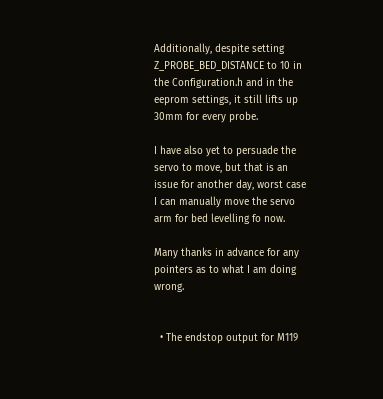Additionally, despite setting Z_PROBE_BED_DISTANCE to 10 in the Configuration.h and in the eeprom settings, it still lifts up 30mm for every probe.

I have also yet to persuade the servo to move, but that is an issue for another day, worst case I can manually move the servo arm for bed levelling fo now.

Many thanks in advance for any pointers as to what I am doing wrong.


  • The endstop output for M119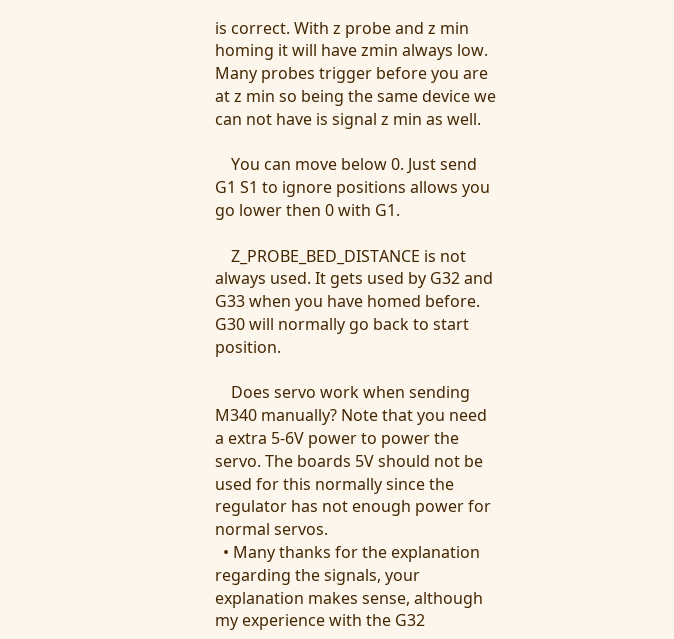is correct. With z probe and z min homing it will have zmin always low. Many probes trigger before you are at z min so being the same device we can not have is signal z min as well.

    You can move below 0. Just send G1 S1 to ignore positions allows you go lower then 0 with G1.

    Z_PROBE_BED_DISTANCE is not always used. It gets used by G32 and G33 when you have homed before. G30 will normally go back to start position.

    Does servo work when sending M340 manually? Note that you need a extra 5-6V power to power the servo. The boards 5V should not be used for this normally since the regulator has not enough power for normal servos.
  • Many thanks for the explanation regarding the signals, your explanation makes sense, although my experience with the G32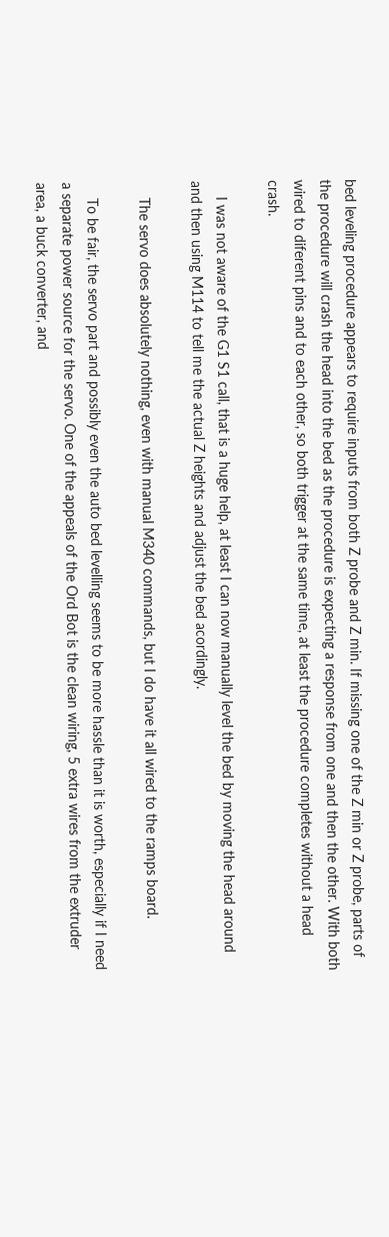bed leveling procedure appears to require inputs from both Z probe and Z min. If missing one of the Z min or Z probe, parts of the procedure will crash the head into the bed as the procedure is expecting a response from one and then the other. With both wired to diferent pins and to each other, so both trigger at the same time, at least the procedure completes without a head crash.

    I was not aware of the G1 S1 call, that is a huge help, at least I can now manually level the bed by moving the head around and then using M114 to tell me the actual Z heights and adjust the bed acordingly.

    The servo does absolutely nothing, even with manual M340 commands, but I do have it all wired to the ramps board.

    To be fair, the servo part and possibly even the auto bed levelling seems to be more hassle than it is worth, especially if I need a separate power source for the servo. One of the appeals of the Ord Bot is the clean wiring, 5 extra wires from the extruder area, a buck converter, and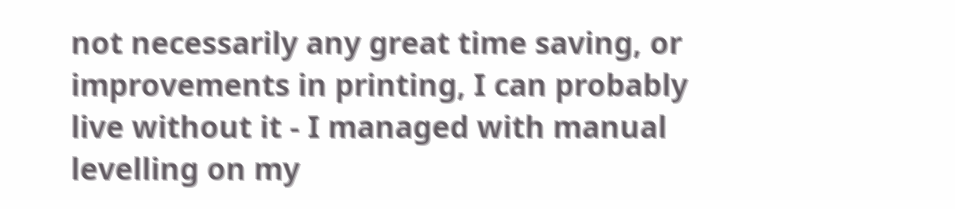not necessarily any great time saving, or improvements in printing, I can probably live without it - I managed with manual levelling on my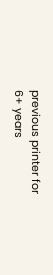previous printer for 6+ years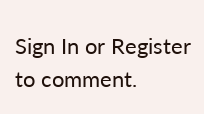Sign In or Register to comment.